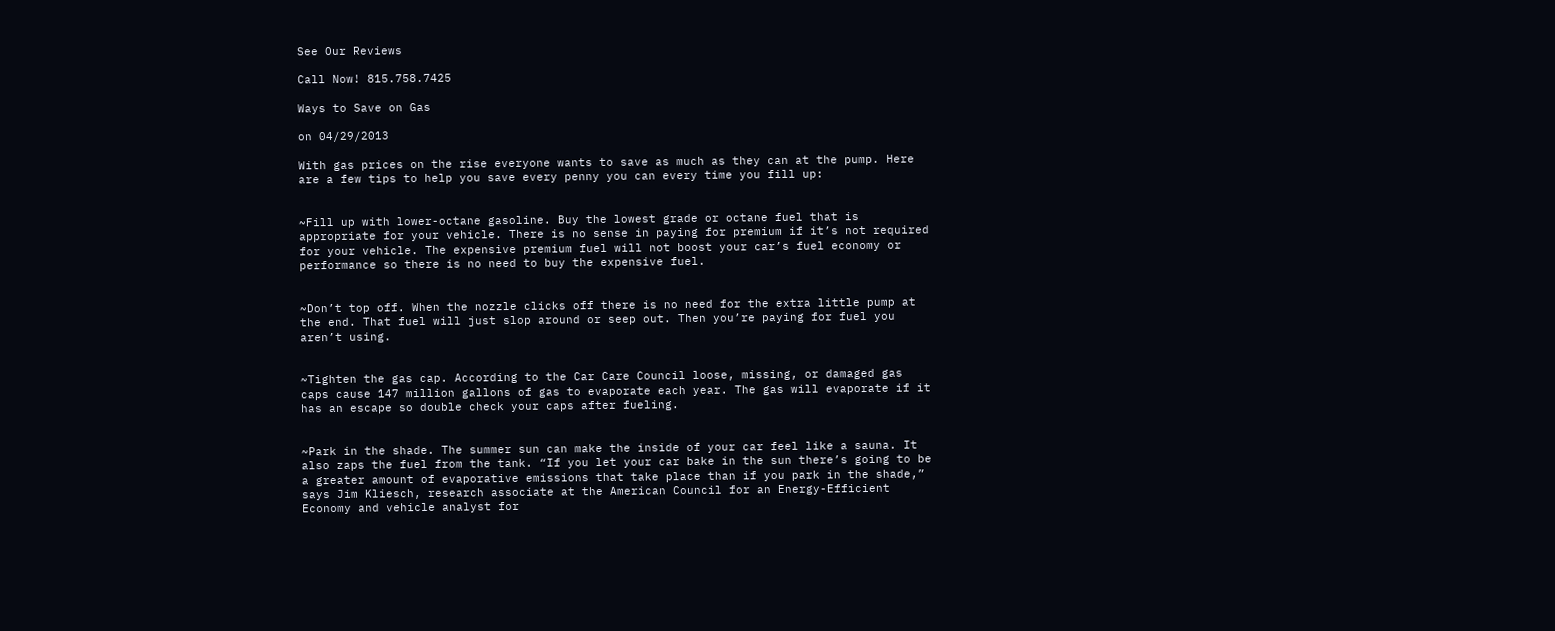See Our Reviews

Call Now! 815.758.7425

Ways to Save on Gas

on 04/29/2013

With gas prices on the rise everyone wants to save as much as they can at the pump. Here are a few tips to help you save every penny you can every time you fill up:


~Fill up with lower-octane gasoline. Buy the lowest grade or octane fuel that is appropriate for your vehicle. There is no sense in paying for premium if it’s not required for your vehicle. The expensive premium fuel will not boost your car’s fuel economy or performance so there is no need to buy the expensive fuel.


~Don’t top off. When the nozzle clicks off there is no need for the extra little pump at the end. That fuel will just slop around or seep out. Then you’re paying for fuel you aren’t using.


~Tighten the gas cap. According to the Car Care Council loose, missing, or damaged gas caps cause 147 million gallons of gas to evaporate each year. The gas will evaporate if it has an escape so double check your caps after fueling.


~Park in the shade. The summer sun can make the inside of your car feel like a sauna. It also zaps the fuel from the tank. “If you let your car bake in the sun there’s going to be a greater amount of evaporative emissions that take place than if you park in the shade,” says Jim Kliesch, research associate at the American Council for an Energy-Efficient Economy and vehicle analyst for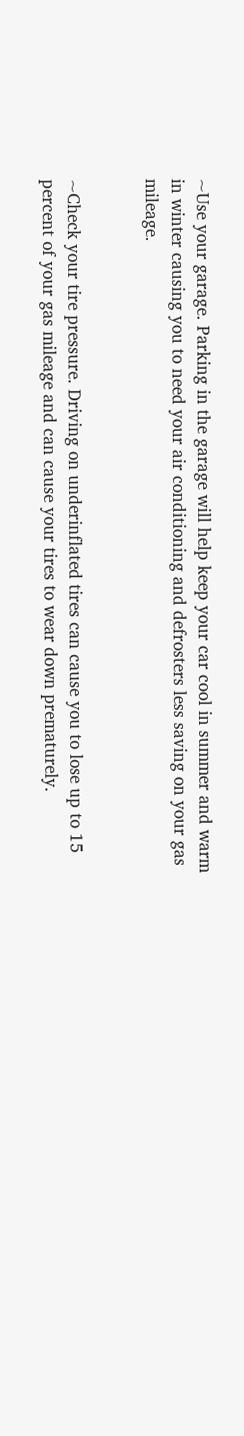~Use your garage. Parking in the garage will help keep your car cool in summer and warm in winter causing you to need your air conditioning and defrosters less saving on your gas mileage.


~Check your tire pressure. Driving on underinflated tires can cause you to lose up to 15 percent of your gas mileage and can cause your tires to wear down prematurely.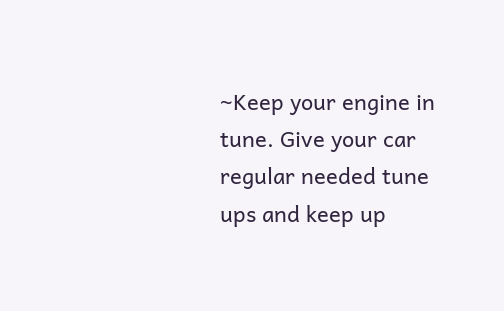~Keep your engine in tune. Give your car regular needed tune ups and keep up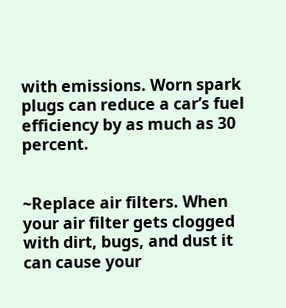with emissions. Worn spark plugs can reduce a car’s fuel efficiency by as much as 30 percent.


~Replace air filters. When your air filter gets clogged with dirt, bugs, and dust it can cause your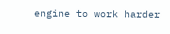engine to work harder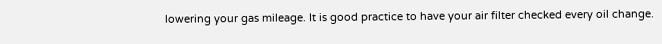lowering your gas mileage. It is good practice to have your air filter checked every oil change.